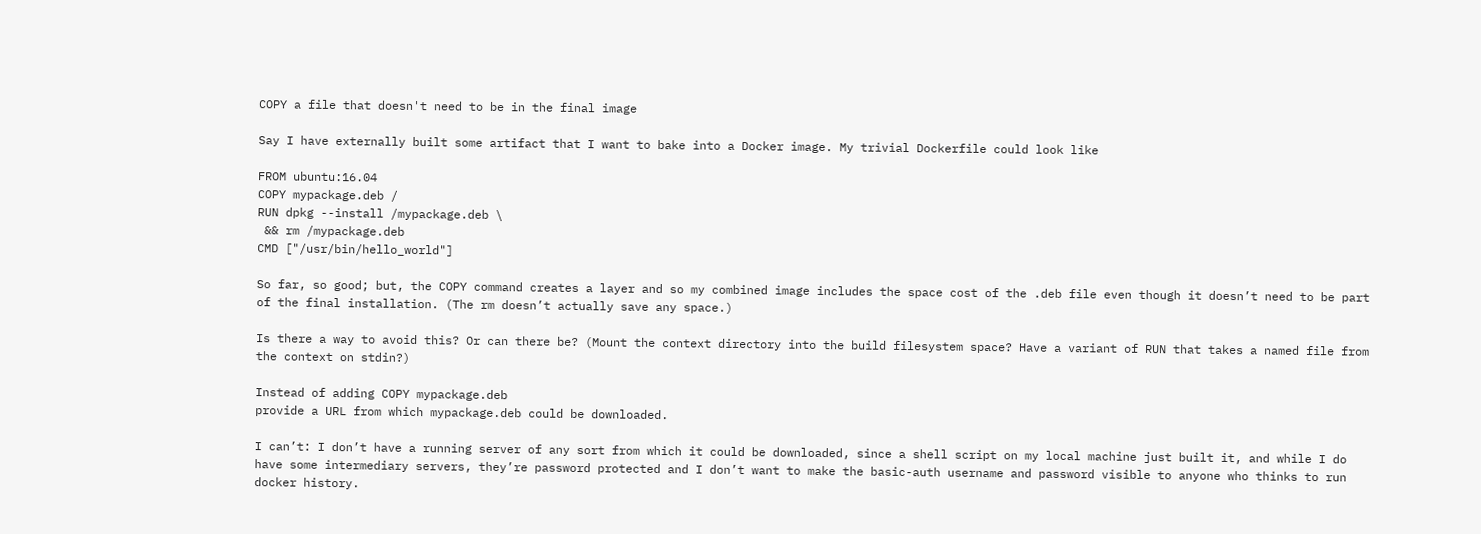COPY a file that doesn't need to be in the final image

Say I have externally built some artifact that I want to bake into a Docker image. My trivial Dockerfile could look like

FROM ubuntu:16.04
COPY mypackage.deb /
RUN dpkg --install /mypackage.deb \
 && rm /mypackage.deb
CMD ["/usr/bin/hello_world"]

So far, so good; but, the COPY command creates a layer and so my combined image includes the space cost of the .deb file even though it doesn’t need to be part of the final installation. (The rm doesn’t actually save any space.)

Is there a way to avoid this? Or can there be? (Mount the context directory into the build filesystem space? Have a variant of RUN that takes a named file from the context on stdin?)

Instead of adding COPY mypackage.deb
provide a URL from which mypackage.deb could be downloaded.

I can’t: I don’t have a running server of any sort from which it could be downloaded, since a shell script on my local machine just built it, and while I do have some intermediary servers, they’re password protected and I don’t want to make the basic-auth username and password visible to anyone who thinks to run docker history.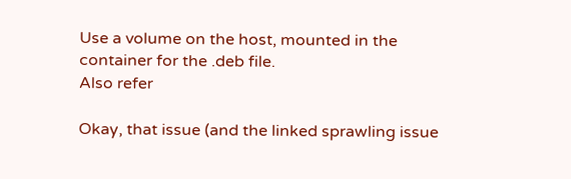Use a volume on the host, mounted in the container for the .deb file.
Also refer

Okay, that issue (and the linked sprawling issue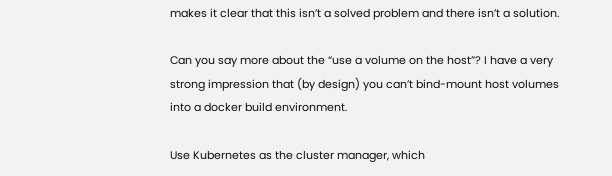makes it clear that this isn’t a solved problem and there isn’t a solution.

Can you say more about the “use a volume on the host”? I have a very strong impression that (by design) you can’t bind-mount host volumes into a docker build environment.

Use Kubernetes as the cluster manager, which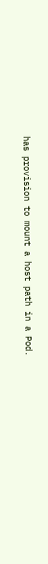has provision to mount a host path in a Pod.